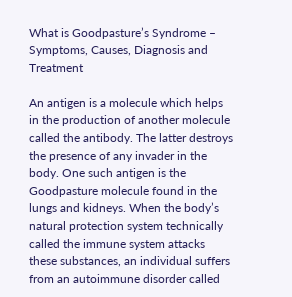What is Goodpasture’s Syndrome – Symptoms, Causes, Diagnosis and Treatment

An antigen is a molecule which helps in the production of another molecule called the antibody. The latter destroys the presence of any invader in the body. One such antigen is the Goodpasture molecule found in the lungs and kidneys. When the body’s natural protection system technically called the immune system attacks these substances, an individual suffers from an autoimmune disorder called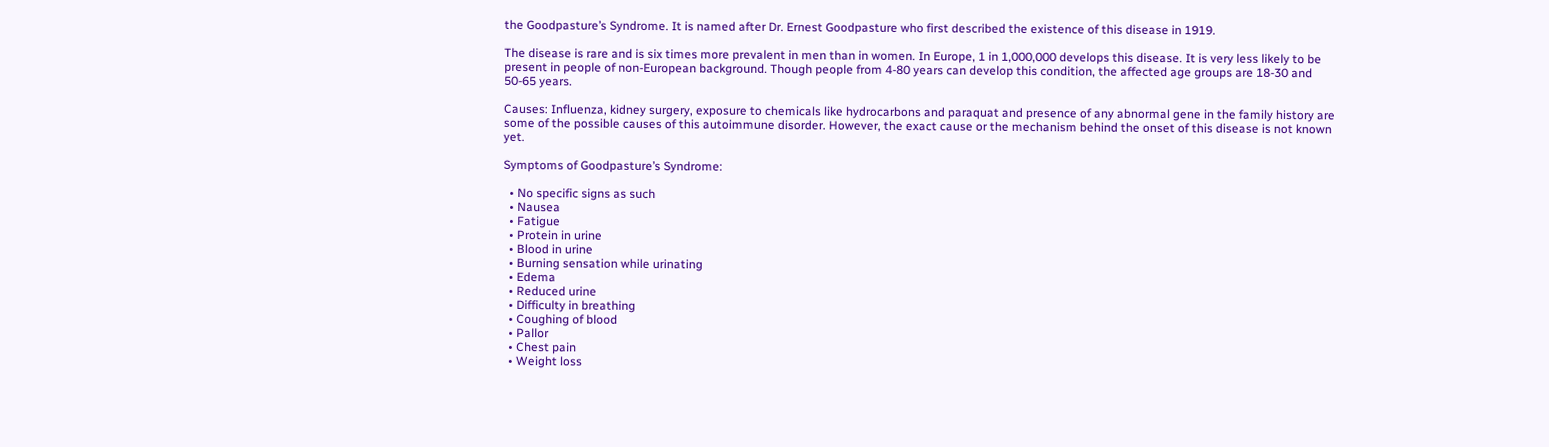the Goodpasture’s Syndrome. It is named after Dr. Ernest Goodpasture who first described the existence of this disease in 1919.

The disease is rare and is six times more prevalent in men than in women. In Europe, 1 in 1,000,000 develops this disease. It is very less likely to be present in people of non-European background. Though people from 4-80 years can develop this condition, the affected age groups are 18-30 and 50-65 years.

Causes: Influenza, kidney surgery, exposure to chemicals like hydrocarbons and paraquat and presence of any abnormal gene in the family history are some of the possible causes of this autoimmune disorder. However, the exact cause or the mechanism behind the onset of this disease is not known yet.

Symptoms of Goodpasture’s Syndrome:

  • No specific signs as such
  • Nausea
  • Fatigue
  • Protein in urine
  • Blood in urine
  • Burning sensation while urinating
  • Edema
  • Reduced urine
  • Difficulty in breathing
  • Coughing of blood
  • Pallor
  • Chest pain
  • Weight loss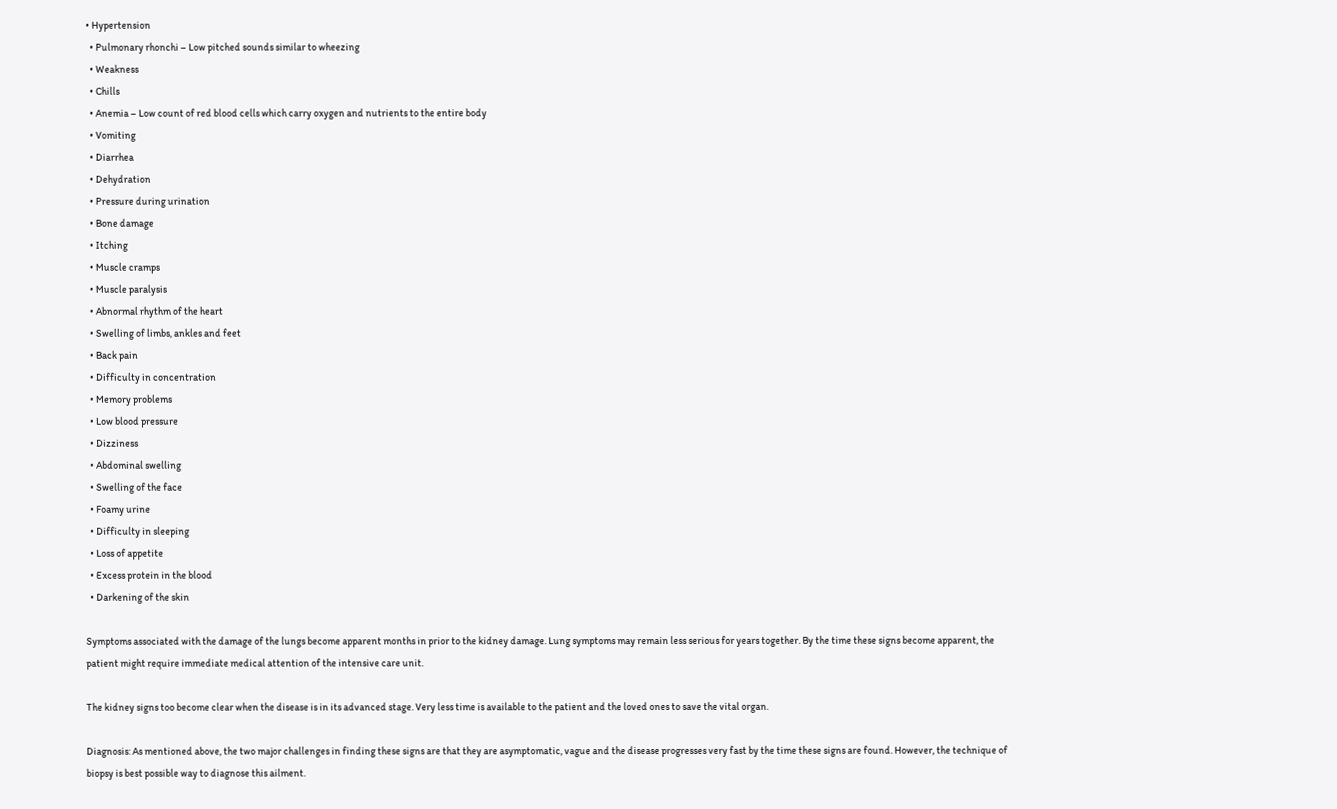• Hypertension
  • Pulmonary rhonchi – Low pitched sounds similar to wheezing
  • Weakness
  • Chills
  • Anemia – Low count of red blood cells which carry oxygen and nutrients to the entire body
  • Vomiting
  • Diarrhea
  • Dehydration
  • Pressure during urination
  • Bone damage
  • Itching
  • Muscle cramps
  • Muscle paralysis
  • Abnormal rhythm of the heart
  • Swelling of limbs, ankles and feet
  • Back pain
  • Difficulty in concentration
  • Memory problems
  • Low blood pressure
  • Dizziness
  • Abdominal swelling
  • Swelling of the face
  • Foamy urine
  • Difficulty in sleeping
  • Loss of appetite
  • Excess protein in the blood
  • Darkening of the skin

Symptoms associated with the damage of the lungs become apparent months in prior to the kidney damage. Lung symptoms may remain less serious for years together. By the time these signs become apparent, the patient might require immediate medical attention of the intensive care unit.

The kidney signs too become clear when the disease is in its advanced stage. Very less time is available to the patient and the loved ones to save the vital organ.

Diagnosis: As mentioned above, the two major challenges in finding these signs are that they are asymptomatic, vague and the disease progresses very fast by the time these signs are found. However, the technique of biopsy is best possible way to diagnose this ailment.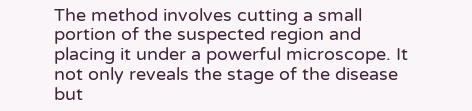The method involves cutting a small portion of the suspected region and placing it under a powerful microscope. It not only reveals the stage of the disease but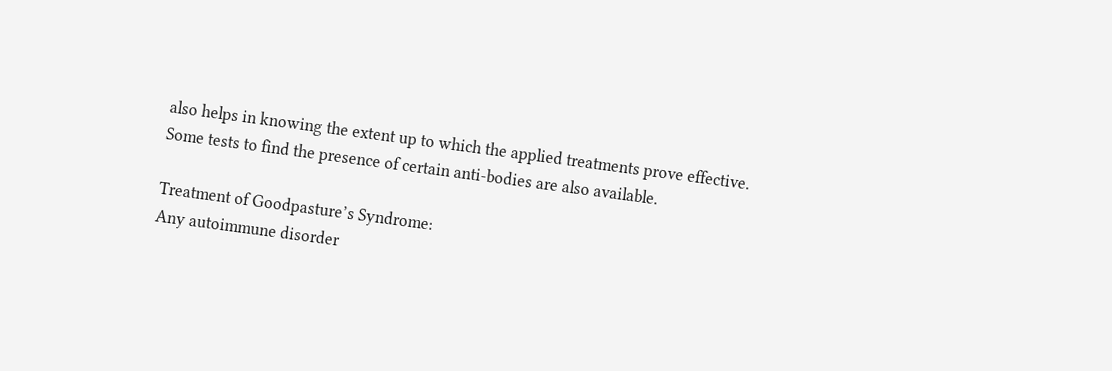also helps in knowing the extent up to which the applied treatments prove effective. Some tests to find the presence of certain anti-bodies are also available.

Treatment of Goodpasture’s Syndrome:
Any autoimmune disorder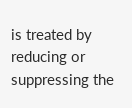is treated by reducing or suppressing the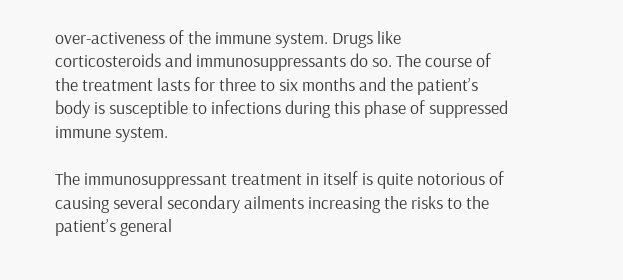over-activeness of the immune system. Drugs like corticosteroids and immunosuppressants do so. The course of the treatment lasts for three to six months and the patient’s body is susceptible to infections during this phase of suppressed immune system.

The immunosuppressant treatment in itself is quite notorious of causing several secondary ailments increasing the risks to the patient’s general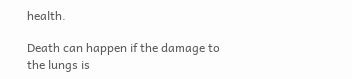health.

Death can happen if the damage to the lungs is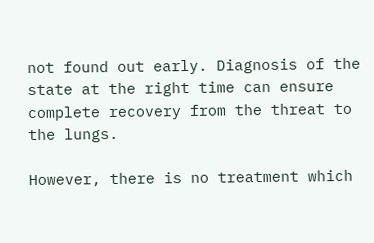not found out early. Diagnosis of the state at the right time can ensure complete recovery from the threat to the lungs.

However, there is no treatment which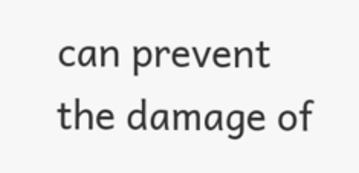can prevent the damage of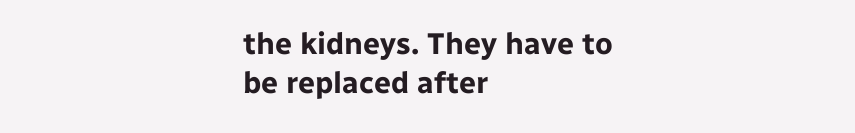the kidneys. They have to be replaced after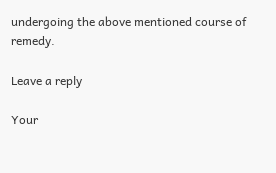undergoing the above mentioned course of remedy.

Leave a reply

Your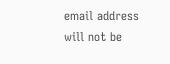email address will not be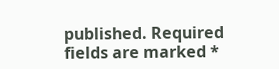published. Required fields are marked *